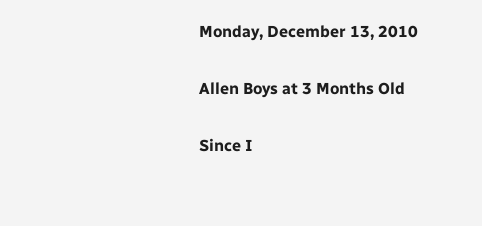Monday, December 13, 2010

Allen Boys at 3 Months Old

Since I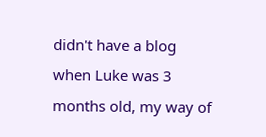didn't have a blog when Luke was 3 months old, my way of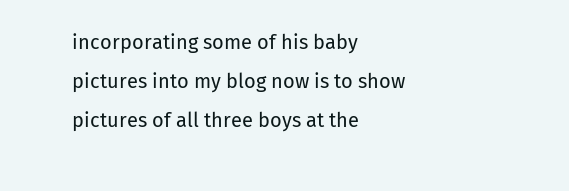incorporating some of his baby pictures into my blog now is to show pictures of all three boys at the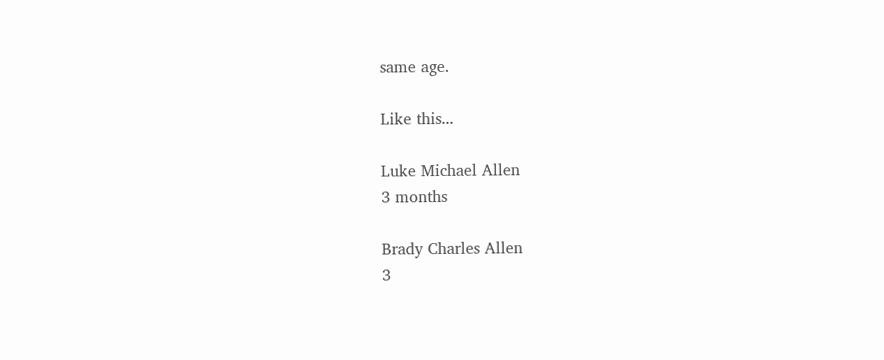same age.

Like this...

Luke Michael Allen
3 months

Brady Charles Allen
3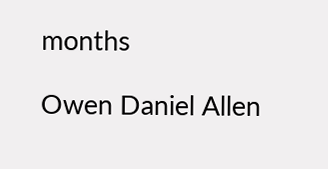months

Owen Daniel Allen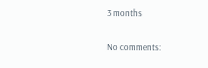3 months

No comments: